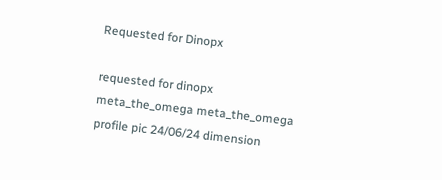Requested for Dinopx

requested for dinopx
meta_the_omega meta_the_omega profile pic 24/06/24 dimension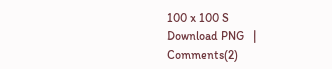100 x 100 S
Download PNG   |   Comments(2)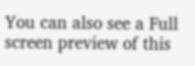You can also see a Full screen preview of this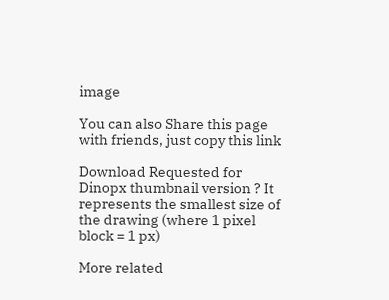image

You can also Share this page with friends, just copy this link

Download Requested for Dinopx thumbnail version ? It represents the smallest size of the drawing (where 1 pixel block = 1 px)

More related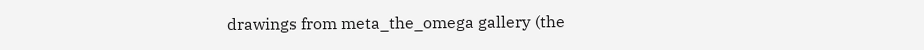drawings from meta_the_omega gallery (the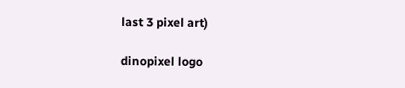last 3 pixel art)

dinopixel logo